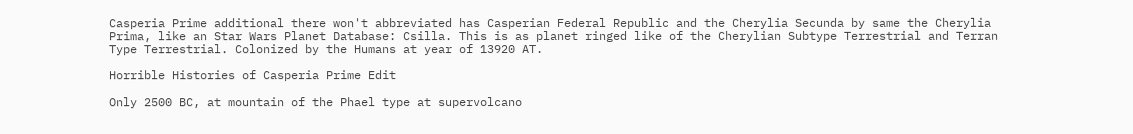Casperia Prime additional there won't abbreviated has Casperian Federal Republic and the Cherylia Secunda by same the Cherylia Prima, like an Star Wars Planet Database: Csilla. This is as planet ringed like of the Cherylian Subtype Terrestrial and Terran Type Terrestrial. Colonized by the Humans at year of 13920 AT.

Horrible Histories of Casperia Prime Edit

Only 2500 BC, at mountain of the Phael type at supervolcano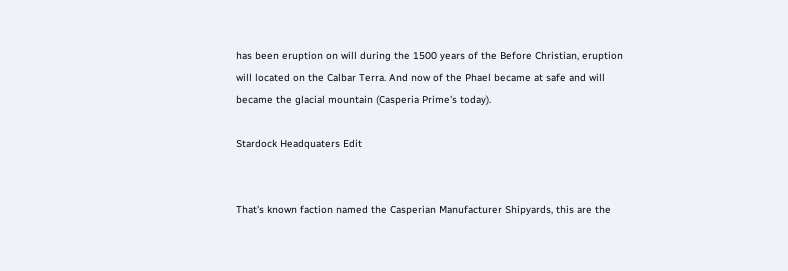has been eruption on will during the 1500 years of the Before Christian, eruption will located on the Calbar Terra. And now of the Phael became at safe and will became the glacial mountain (Casperia Prime's today).

Stardock Headquaters Edit


That's known faction named the Casperian Manufacturer Shipyards, this are the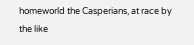homeworld the Casperians, at race by the like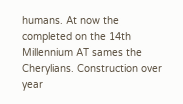humans. At now the completed on the 14th Millennium AT sames the Cherylians. Construction over year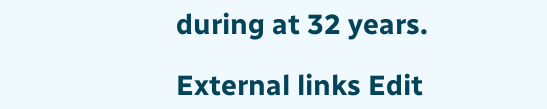during at 32 years.

External links Edit